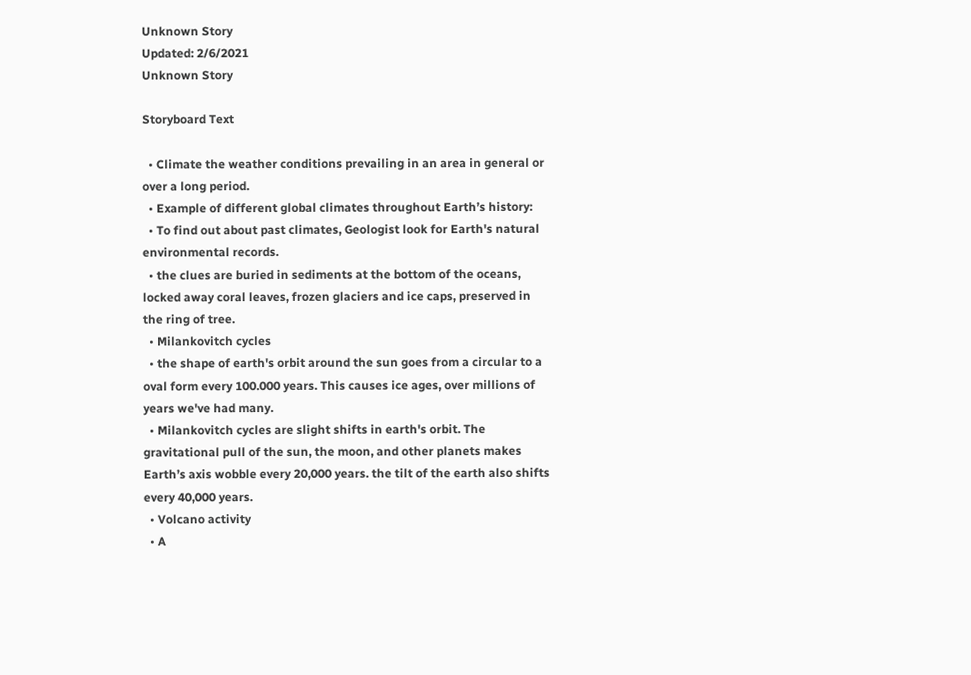Unknown Story
Updated: 2/6/2021
Unknown Story

Storyboard Text

  • Climate the weather conditions prevailing in an area in general or over a long period.
  • Example of different global climates throughout Earth’s history:
  • To find out about past climates, Geologist look for Earth's natural environmental records.
  • the clues are buried in sediments at the bottom of the oceans, locked away coral leaves, frozen glaciers and ice caps, preserved in the ring of tree.
  • Milankovitch cycles
  • the shape of earth's orbit around the sun goes from a circular to a oval form every 100.000 years. This causes ice ages, over millions of years we've had many.
  • Milankovitch cycles are slight shifts in earth's orbit. The gravitational pull of the sun, the moon, and other planets makes Earth’s axis wobble every 20,000 years. the tilt of the earth also shifts every 40,000 years.
  • Volcano activity
  • A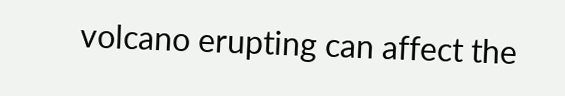volcano erupting can affect the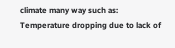climate many way such as: Temperature dropping due to lack of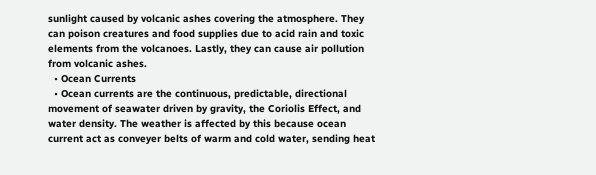sunlight caused by volcanic ashes covering the atmosphere. They can poison creatures and food supplies due to acid rain and toxic elements from the volcanoes. Lastly, they can cause air pollution from volcanic ashes.
  • Ocean Currents
  • Ocean currents are the continuous, predictable, directional movement of seawater driven by gravity, the Coriolis Effect, and water density. The weather is affected by this because ocean current act as conveyer belts of warm and cold water, sending heat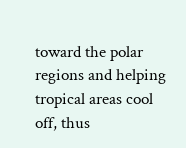toward the polar regions and helping tropical areas cool off, thus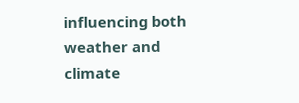influencing both weather and climate